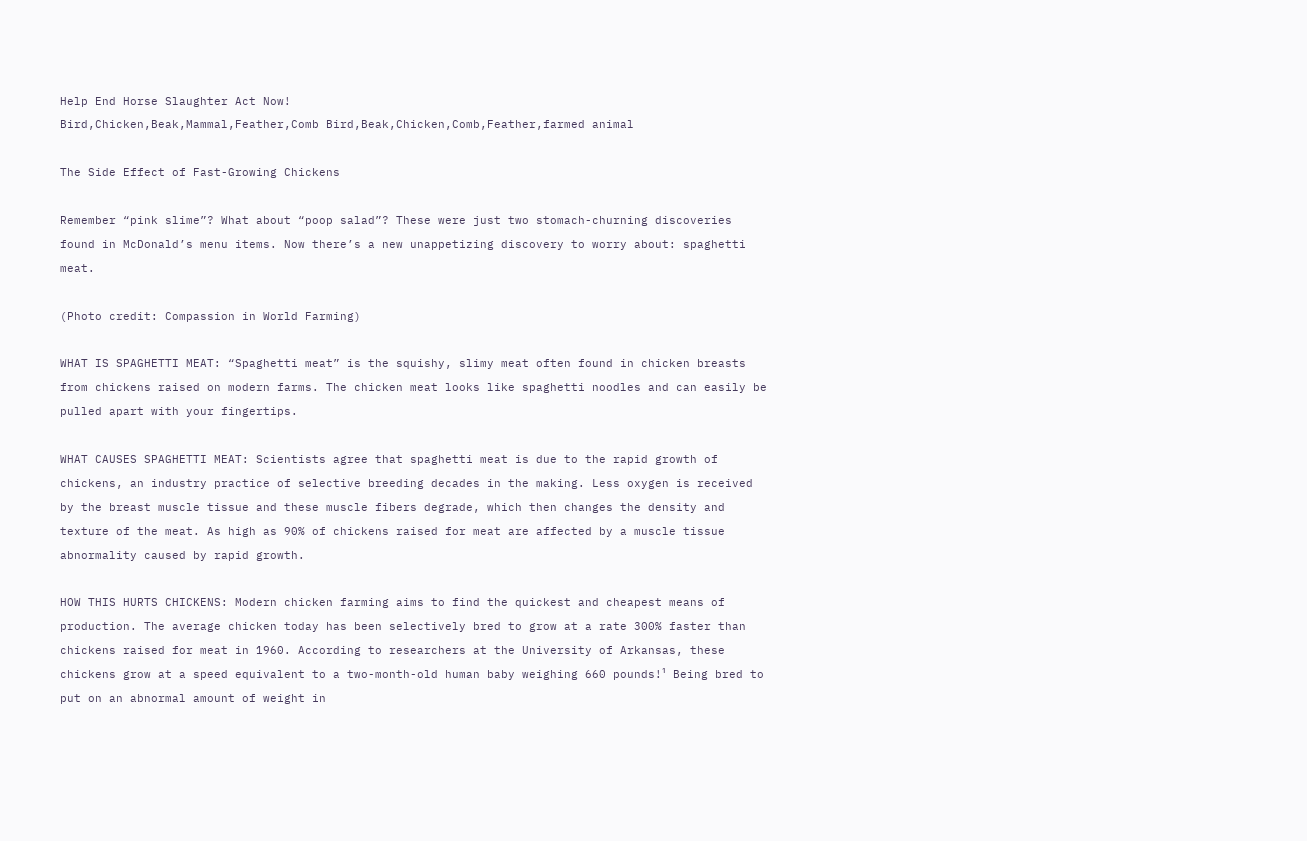Help End Horse Slaughter Act Now!
Bird,Chicken,Beak,Mammal,Feather,Comb Bird,Beak,Chicken,Comb,Feather,farmed animal

The Side Effect of Fast-Growing Chickens

Remember “pink slime”? What about “poop salad”? These were just two stomach-churning discoveries found in McDonald’s menu items. Now there’s a new unappetizing discovery to worry about: spaghetti meat.

(Photo credit: Compassion in World Farming)

WHAT IS SPAGHETTI MEAT: “Spaghetti meat” is the squishy, slimy meat often found in chicken breasts from chickens raised on modern farms. The chicken meat looks like spaghetti noodles and can easily be pulled apart with your fingertips.

WHAT CAUSES SPAGHETTI MEAT: Scientists agree that spaghetti meat is due to the rapid growth of chickens, an industry practice of selective breeding decades in the making. Less oxygen is received by the breast muscle tissue and these muscle fibers degrade, which then changes the density and texture of the meat. As high as 90% of chickens raised for meat are affected by a muscle tissue abnormality caused by rapid growth.

HOW THIS HURTS CHICKENS: Modern chicken farming aims to find the quickest and cheapest means of production. The average chicken today has been selectively bred to grow at a rate 300% faster than chickens raised for meat in 1960. According to researchers at the University of Arkansas, these chickens grow at a speed equivalent to a two-month-old human baby weighing 660 pounds!¹ Being bred to put on an abnormal amount of weight in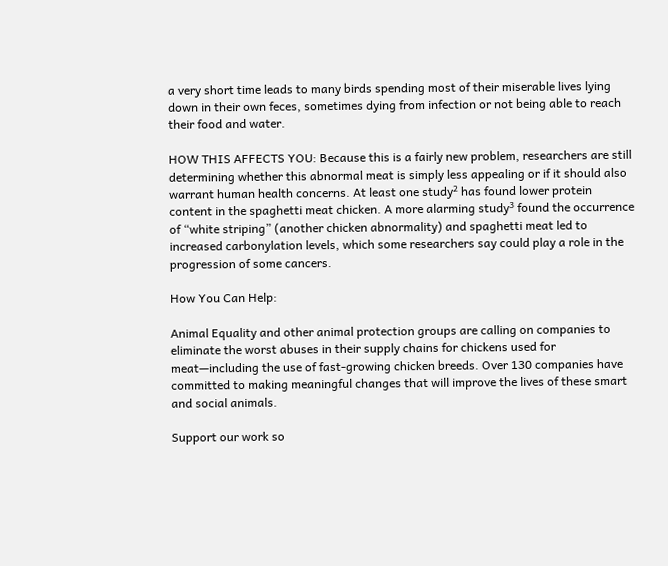a very short time leads to many birds spending most of their miserable lives lying down in their own feces, sometimes dying from infection or not being able to reach their food and water.

HOW THIS AFFECTS YOU: Because this is a fairly new problem, researchers are still determining whether this abnormal meat is simply less appealing or if it should also warrant human health concerns. At least one study² has found lower protein content in the spaghetti meat chicken. A more alarming study³ found the occurrence of “white striping” (another chicken abnormality) and spaghetti meat led to increased carbonylation levels, which some researchers say could play a role in the progression of some cancers.

How You Can Help:

Animal Equality and other animal protection groups are calling on companies to eliminate the worst abuses in their supply chains for chickens used for meat—including the use of fast-growing chicken breeds. Over 130 companies have committed to making meaningful changes that will improve the lives of these smart and social animals.

Support our work so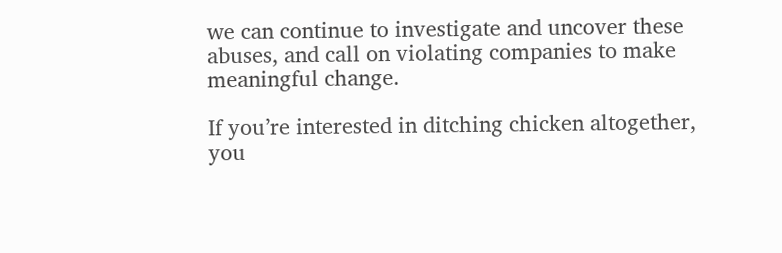we can continue to investigate and uncover these abuses, and call on violating companies to make meaningful change.

If you’re interested in ditching chicken altogether, you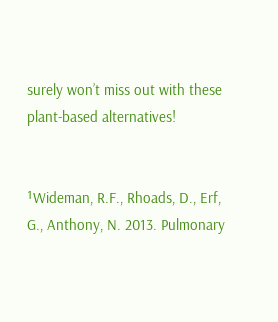surely won’t miss out with these plant-based alternatives!


¹Wideman, R.F., Rhoads, D., Erf, G., Anthony, N. 2013. Pulmonary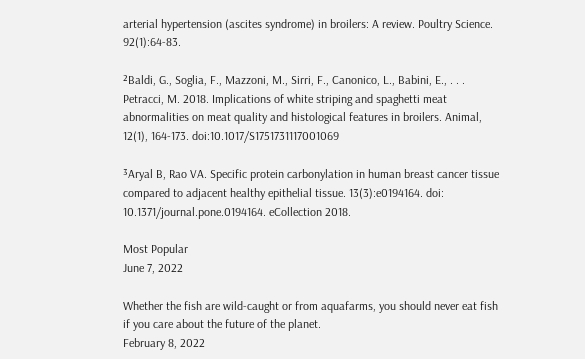arterial hypertension (ascites syndrome) in broilers: A review. Poultry Science. 92(1):64-83.

²Baldi, G., Soglia, F., Mazzoni, M., Sirri, F., Canonico, L., Babini, E., . . . Petracci, M. 2018. Implications of white striping and spaghetti meat abnormalities on meat quality and histological features in broilers. Animal, 12(1), 164-173. doi:10.1017/S1751731117001069

³Aryal B, Rao VA. Specific protein carbonylation in human breast cancer tissue compared to adjacent healthy epithelial tissue. 13(3):e0194164. doi: 10.1371/journal.pone.0194164. eCollection 2018.

Most Popular
June 7, 2022

Whether the fish are wild-caught or from aquafarms, you should never eat fish if you care about the future of the planet.
February 8, 2022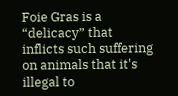Foie Gras is a “delicacy” that inflicts such suffering on animals that it's illegal to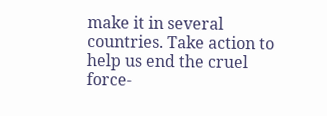make it in several countries. Take action to help us end the cruel force-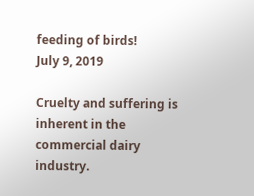feeding of birds!
July 9, 2019

Cruelty and suffering is inherent in the commercial dairy industry.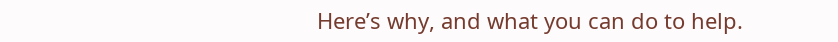Here’s why, and what you can do to help.